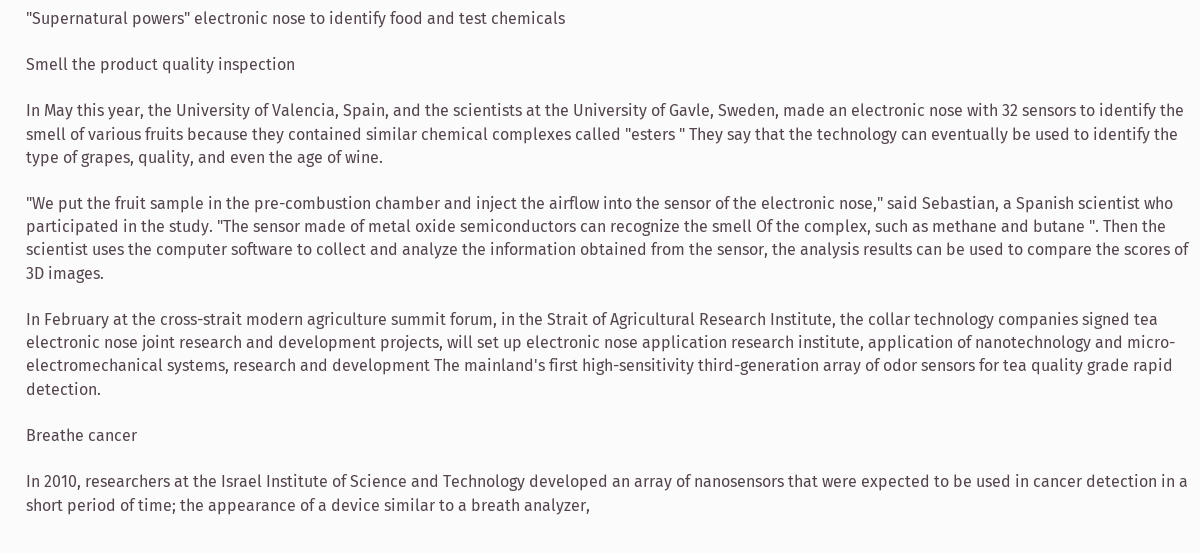"Supernatural powers" electronic nose to identify food and test chemicals

Smell the product quality inspection

In May this year, the University of Valencia, Spain, and the scientists at the University of Gavle, Sweden, made an electronic nose with 32 sensors to identify the smell of various fruits because they contained similar chemical complexes called "esters " They say that the technology can eventually be used to identify the type of grapes, quality, and even the age of wine.

"We put the fruit sample in the pre-combustion chamber and inject the airflow into the sensor of the electronic nose," said Sebastian, a Spanish scientist who participated in the study. "The sensor made of metal oxide semiconductors can recognize the smell Of the complex, such as methane and butane ". Then the scientist uses the computer software to collect and analyze the information obtained from the sensor, the analysis results can be used to compare the scores of 3D images.

In February at the cross-strait modern agriculture summit forum, in the Strait of Agricultural Research Institute, the collar technology companies signed tea electronic nose joint research and development projects, will set up electronic nose application research institute, application of nanotechnology and micro-electromechanical systems, research and development The mainland's first high-sensitivity third-generation array of odor sensors for tea quality grade rapid detection.

Breathe cancer

In 2010, researchers at the Israel Institute of Science and Technology developed an array of nanosensors that were expected to be used in cancer detection in a short period of time; the appearance of a device similar to a breath analyzer,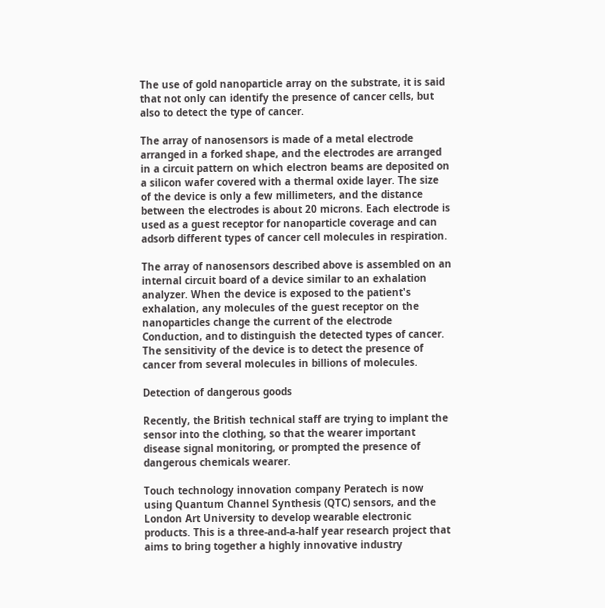The use of gold nanoparticle array on the substrate, it is said that not only can identify the presence of cancer cells, but also to detect the type of cancer.

The array of nanosensors is made of a metal electrode arranged in a forked shape, and the electrodes are arranged in a circuit pattern on which electron beams are deposited on a silicon wafer covered with a thermal oxide layer. The size of the device is only a few millimeters, and the distance between the electrodes is about 20 microns. Each electrode is used as a guest receptor for nanoparticle coverage and can adsorb different types of cancer cell molecules in respiration.

The array of nanosensors described above is assembled on an internal circuit board of a device similar to an exhalation analyzer. When the device is exposed to the patient's exhalation, any molecules of the guest receptor on the nanoparticles change the current of the electrode Conduction, and to distinguish the detected types of cancer. The sensitivity of the device is to detect the presence of cancer from several molecules in billions of molecules.

Detection of dangerous goods

Recently, the British technical staff are trying to implant the sensor into the clothing, so that the wearer important disease signal monitoring, or prompted the presence of dangerous chemicals wearer.

Touch technology innovation company Peratech is now using Quantum Channel Synthesis (QTC) sensors, and the London Art University to develop wearable electronic products. This is a three-and-a-half year research project that aims to bring together a highly innovative industry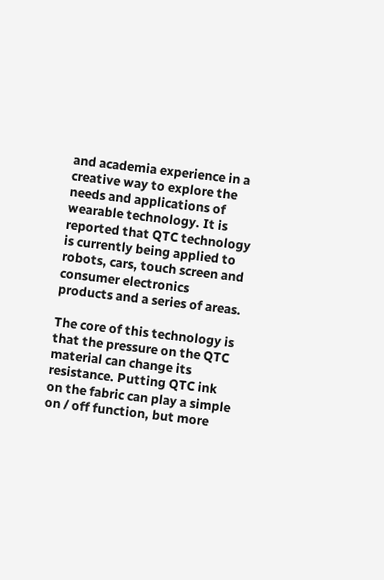and academia experience in a creative way to explore the needs and applications of wearable technology. It is reported that QTC technology is currently being applied to robots, cars, touch screen and consumer electronics products and a series of areas.

The core of this technology is that the pressure on the QTC material can change its resistance. Putting QTC ink on the fabric can play a simple on / off function, but more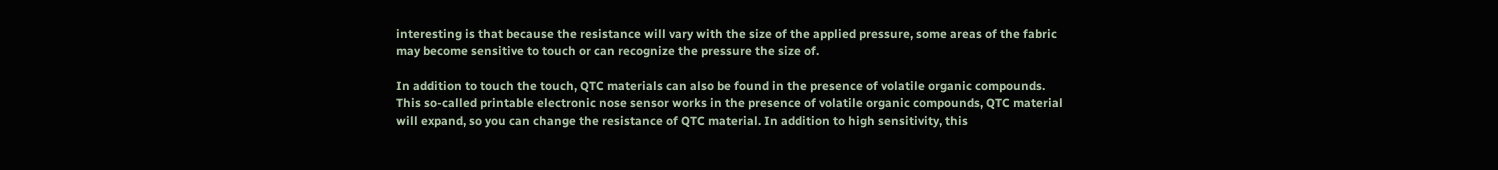interesting is that because the resistance will vary with the size of the applied pressure, some areas of the fabric may become sensitive to touch or can recognize the pressure the size of.

In addition to touch the touch, QTC materials can also be found in the presence of volatile organic compounds. This so-called printable electronic nose sensor works in the presence of volatile organic compounds, QTC material will expand, so you can change the resistance of QTC material. In addition to high sensitivity, this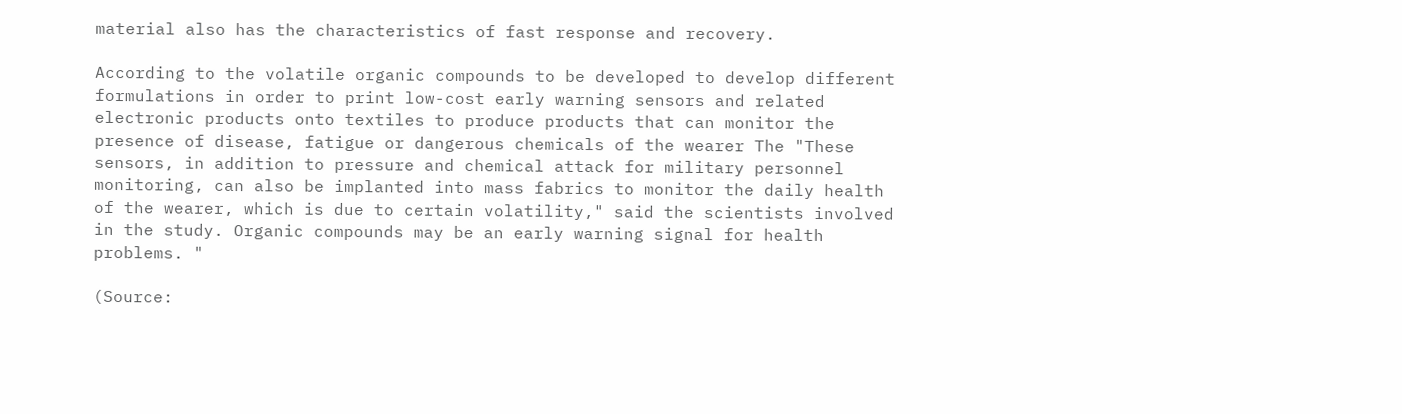material also has the characteristics of fast response and recovery.

According to the volatile organic compounds to be developed to develop different formulations in order to print low-cost early warning sensors and related electronic products onto textiles to produce products that can monitor the presence of disease, fatigue or dangerous chemicals of the wearer The "These sensors, in addition to pressure and chemical attack for military personnel monitoring, can also be implanted into mass fabrics to monitor the daily health of the wearer, which is due to certain volatility," said the scientists involved in the study. Organic compounds may be an early warning signal for health problems. "

(Source: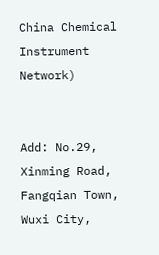China Chemical Instrument Network)


Add: No.29, Xinming Road, Fangqian Town, Wuxi City,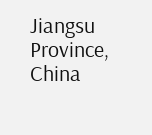Jiangsu Province, China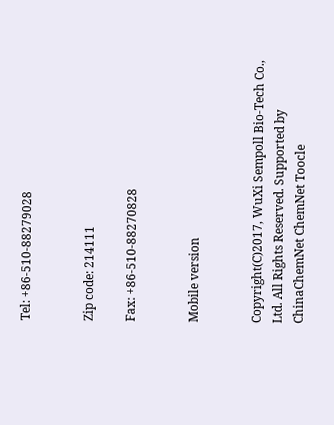Tel: +86-510-88279028


Zip code: 214111

Fax: +86-510-88270828


Mobile version


Copyright(C)2017, WuXi Sempoll Bio-Tech Co., Ltd. All Rights Reserved. Supported by ChinaChemNet ChemNet Toocle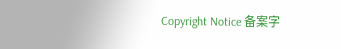Copyright Notice 备案字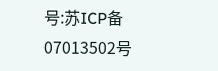号:苏ICP备07013502号